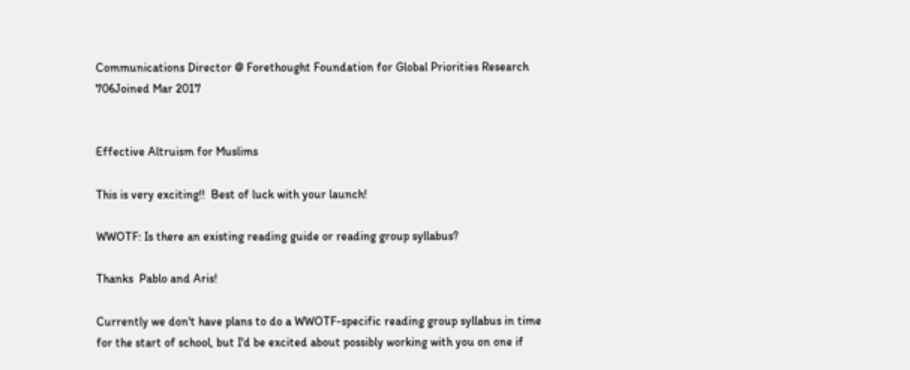Communications Director @ Forethought Foundation for Global Priorities Research
706Joined Mar 2017


Effective Altruism for Muslims

This is very exciting!!  Best of luck with your launch!

WWOTF: Is there an existing reading guide or reading group syllabus?

Thanks  Pablo and Aris!

Currently we don't have plans to do a WWOTF-specific reading group syllabus in time for the start of school, but I'd be excited about possibly working with you on one if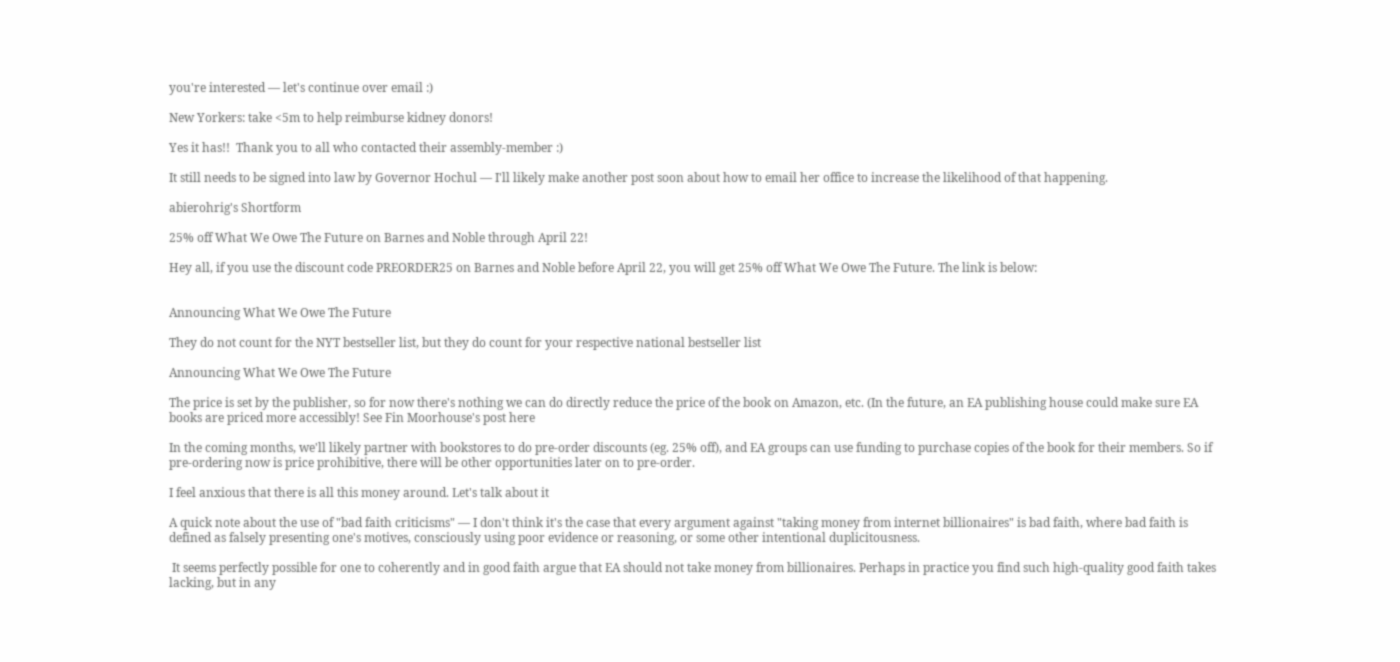you're interested — let's continue over email :)

New Yorkers: take <5m to help reimburse kidney donors!

Yes it has!!  Thank you to all who contacted their assembly-member :)

It still needs to be signed into law by Governor Hochul — I'll likely make another post soon about how to email her office to increase the likelihood of that happening.

abierohrig's Shortform

25% off What We Owe The Future on Barnes and Noble through April 22!

Hey all, if you use the discount code PREORDER25 on Barnes and Noble before April 22, you will get 25% off What We Owe The Future. The link is below:


Announcing What We Owe The Future

They do not count for the NYT bestseller list, but they do count for your respective national bestseller list

Announcing What We Owe The Future

The price is set by the publisher, so for now there's nothing we can do directly reduce the price of the book on Amazon, etc. (In the future, an EA publishing house could make sure EA books are priced more accessibly! See Fin Moorhouse's post here

In the coming months, we'll likely partner with bookstores to do pre-order discounts (eg. 25% off), and EA groups can use funding to purchase copies of the book for their members. So if pre-ordering now is price prohibitive, there will be other opportunities later on to pre-order.

I feel anxious that there is all this money around. Let's talk about it

A quick note about the use of "bad faith criticisms" — I don't think it's the case that every argument against "taking money from internet billionaires" is bad faith, where bad faith is defined as falsely presenting one's motives, consciously using poor evidence or reasoning, or some other intentional duplicitousness.

 It seems perfectly possible for one to coherently and in good faith argue that EA should not take money from billionaires. Perhaps in practice you find such high-quality good faith takes lacking, but in any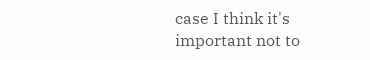case I think it's important not to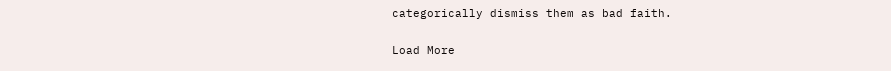categorically dismiss them as bad faith.

Load More